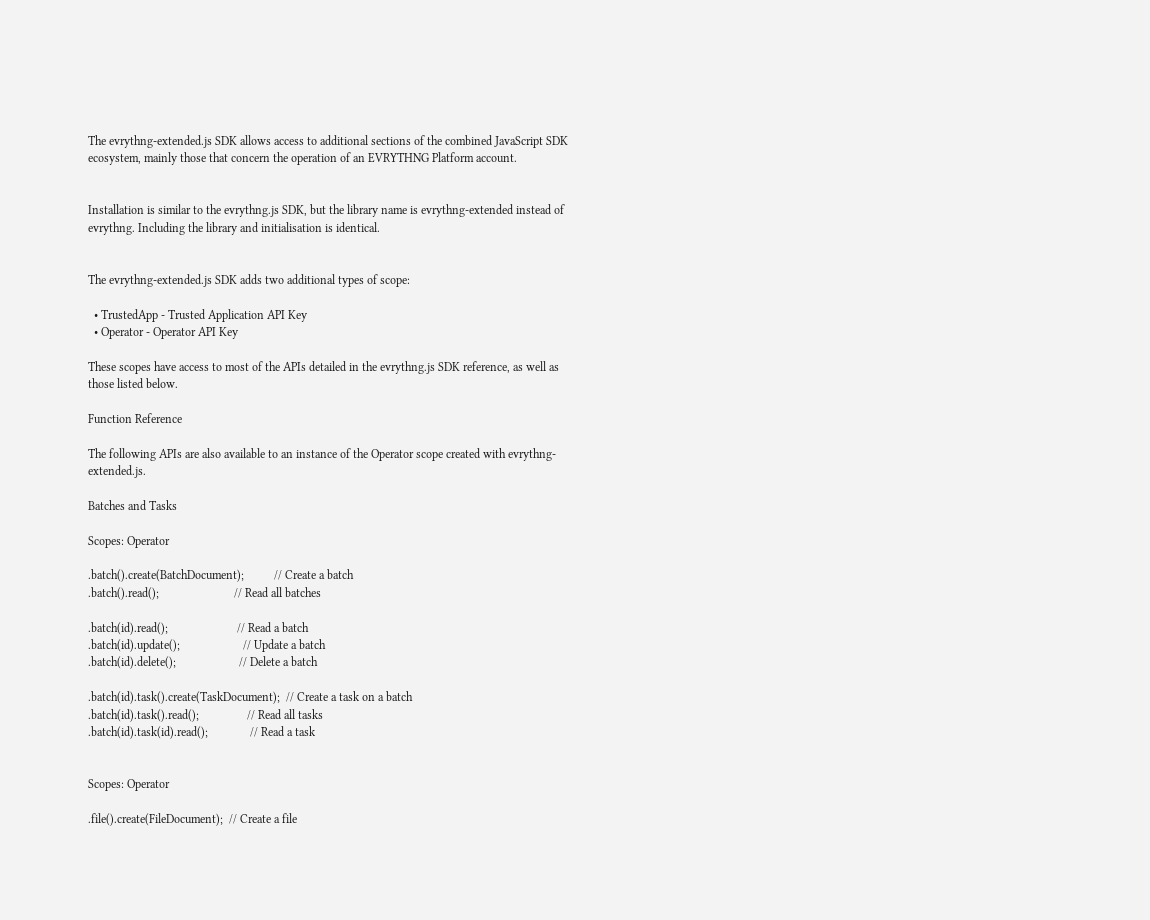The evrythng-extended.js SDK allows access to additional sections of the combined JavaScript SDK ecosystem, mainly those that concern the operation of an EVRYTHNG Platform account.


Installation is similar to the evrythng.js SDK, but the library name is evrythng-extended instead of evrythng. Including the library and initialisation is identical.


The evrythng-extended.js SDK adds two additional types of scope:

  • TrustedApp - Trusted Application API Key
  • Operator - Operator API Key

These scopes have access to most of the APIs detailed in the evrythng.js SDK reference, as well as those listed below.

Function Reference

The following APIs are also available to an instance of the Operator scope created with evrythng-extended.js.

Batches and Tasks

Scopes: Operator

.batch().create(BatchDocument);          // Create a batch
.batch().read();                         // Read all batches

.batch(id).read();                       // Read a batch
.batch(id).update();                     // Update a batch
.batch(id).delete();                     // Delete a batch

.batch(id).task().create(TaskDocument);  // Create a task on a batch
.batch(id).task().read();                // Read all tasks
.batch(id).task(id).read();              // Read a task


Scopes: Operator

.file().create(FileDocument);  // Create a file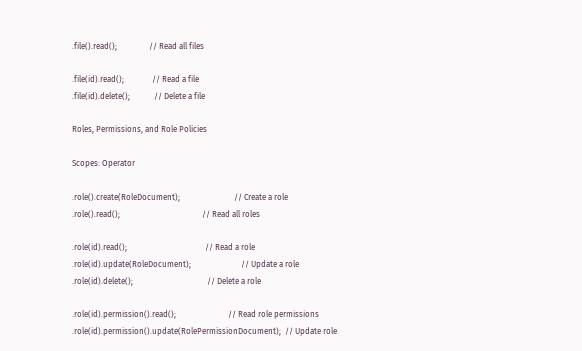.file().read();                // Read all files

.file(id).read();              // Read a file
.file(id).delete();            // Delete a file

Roles, Permissions, and Role Policies

Scopes: Operator

.role().create(RoleDocument);                           // Create a role
.role().read();                                         // Read all roles

.role(id).read();                                       // Read a role
.role(id).update(RoleDocument);                         // Update a role
.role(id).delete();                                     // Delete a role

.role(id).permission().read();                          // Read role permissions
.role(id).permission().update(RolePermissionDocument);  // Update role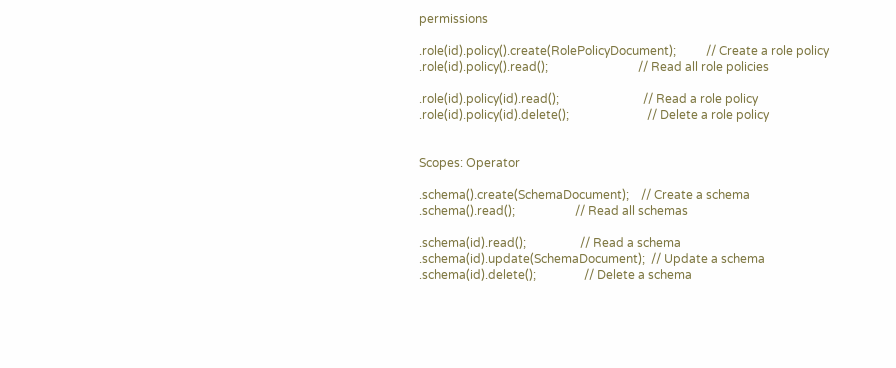permissions

.role(id).policy().create(RolePolicyDocument);          // Create a role policy
.role(id).policy().read();                              // Read all role policies

.role(id).policy(id).read();                            // Read a role policy
.role(id).policy(id).delete();                          // Delete a role policy


Scopes: Operator

.schema().create(SchemaDocument);    // Create a schema
.schema().read();                    // Read all schemas

.schema(id).read();                  // Read a schema
.schema(id).update(SchemaDocument);  // Update a schema
.schema(id).delete();                // Delete a schema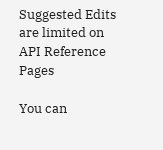Suggested Edits are limited on API Reference Pages

You can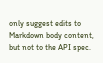only suggest edits to Markdown body content, but not to the API spec.